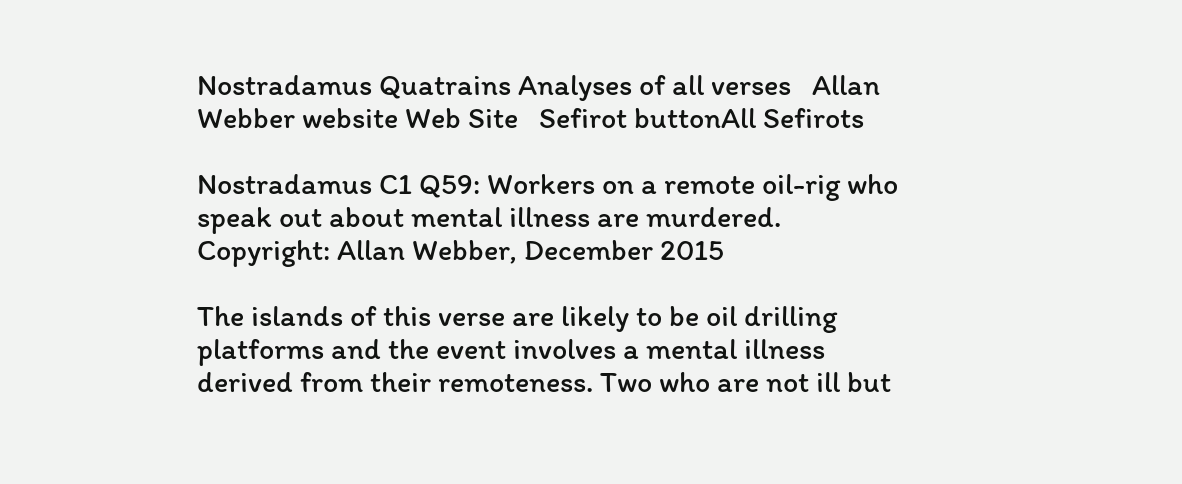Nostradamus Quatrains Analyses of all verses   Allan Webber website Web Site   Sefirot buttonAll Sefirots

Nostradamus C1 Q59: Workers on a remote oil-rig who speak out about mental illness are murdered.
Copyright: Allan Webber, December 2015

The islands of this verse are likely to be oil drilling platforms and the event involves a mental illness derived from their remoteness. Two who are not ill but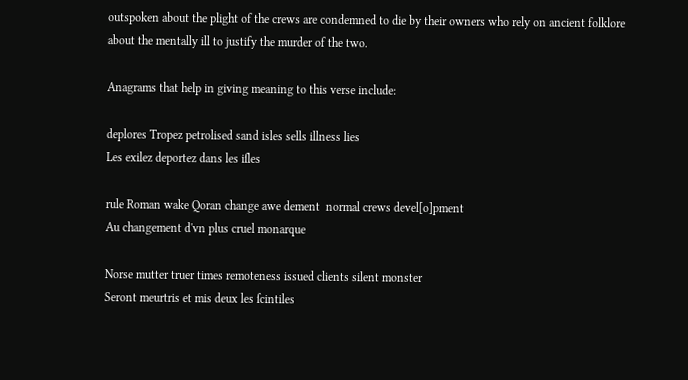outspoken about the plight of the crews are condemned to die by their owners who rely on ancient folklore about the mentally ill to justify the murder of the two.

Anagrams that help in giving meaning to this verse include:

deplores Tropez petrolised sand isles sells illness lies
Les exilez deportez dans les iſles

rule Roman wake Qoran change awe dement  normal crews devel[o]pment
Au changement d'vn plus cruel monarque

Norse mutter truer times remoteness issued clients silent monster
Seront meurtris et mis deux les ſcintiles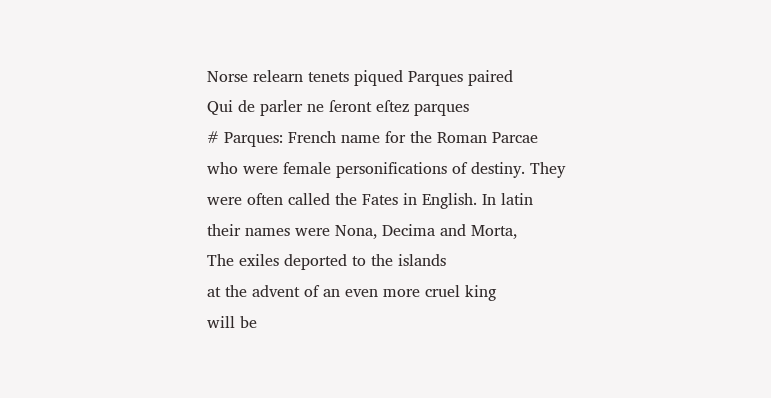Norse relearn tenets piqued Parques paired
Qui de parler ne ſeront eſtez parques
# Parques: French name for the Roman Parcae who were female personifications of destiny. They were often called the Fates in English. In latin their names were Nona, Decima and Morta,
The exiles deported to the islands
at the advent of an even more cruel king
will be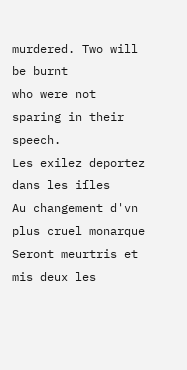murdered. Two will be burnt
who were not sparing in their speech.
Les exilez deportez dans les iſles
Au changement d'vn plus cruel monarque
Seront meurtris et mis deux les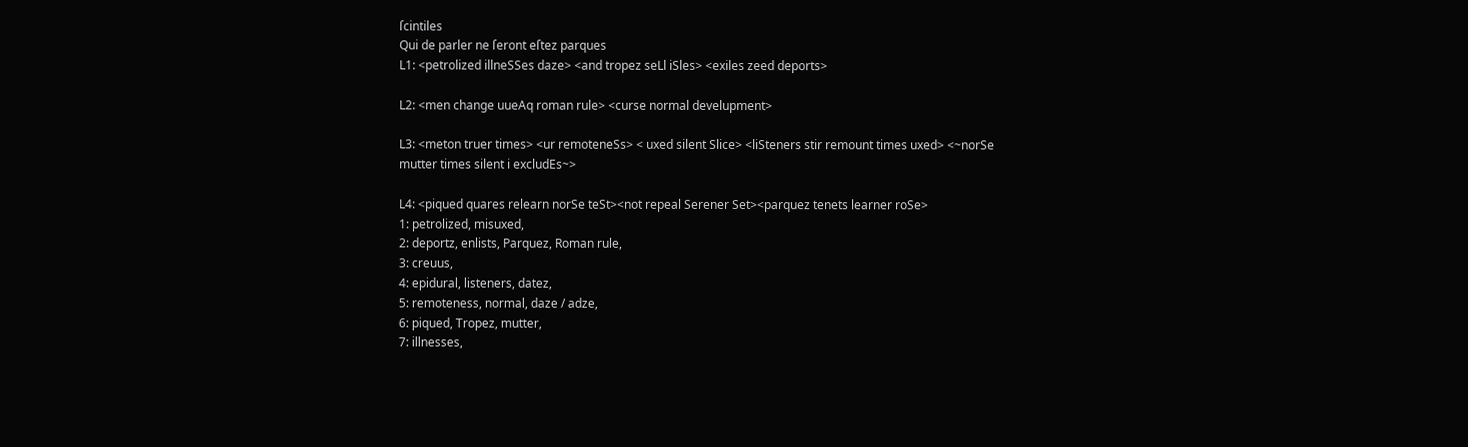ſcintiles
Qui de parler ne ſeront eſtez parques
L1: <petrolized illneSSes daze> <and tropez seLl iSles> <exiles zeed deports>

L2: <men change uueAq roman rule> <curse normal develupment>

L3: <meton truer times> <ur remoteneSs> < uxed silent Slice> <liSteners stir remount times uxed> <~norSe mutter times silent i excludEs~>

L4: <piqued quares relearn norSe teSt><not repeal Serener Set><parquez tenets learner roSe>
1: petrolized, misuxed,
2: deportz, enlists, Parquez, Roman rule,
3: creuus,
4: epidural, listeners, datez,
5: remoteness, normal, daze / adze,
6: piqued, Tropez, mutter,
7: illnesses,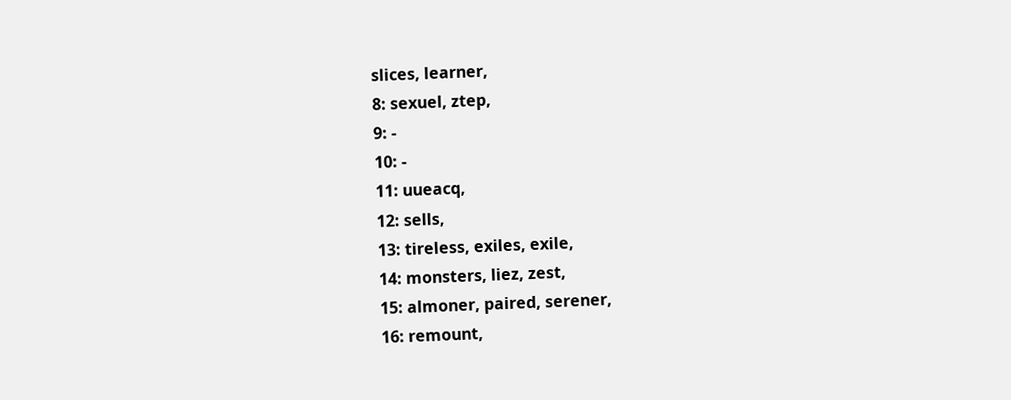slices, learner,
8: sexuel, ztep,
9: -
10: -
11: uueacq,
12: sells,
13: tireless, exiles, exile,
14: monsters, liez, zest,
15: almoner, paired, serener,
16: remount,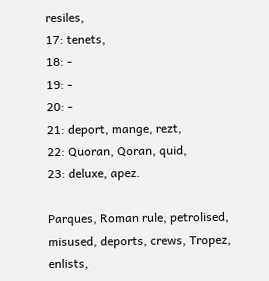resiles,
17: tenets,
18: -
19: -
20: -
21: deport, mange, rezt,
22: Quoran, Qoran, quid,
23: deluxe, apez.

Parques, Roman rule, petrolised, misused, deports, crews, Tropez, enlists,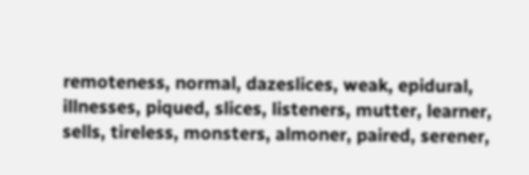remoteness, normal, dazeslices, weak, epidural, illnesses, piqued, slices, listeners, mutter, learner, sells, tireless, monsters, almoner, paired, serener,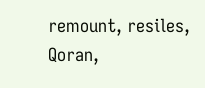remount, resiles, Qoran,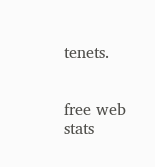tenets.


free web stats